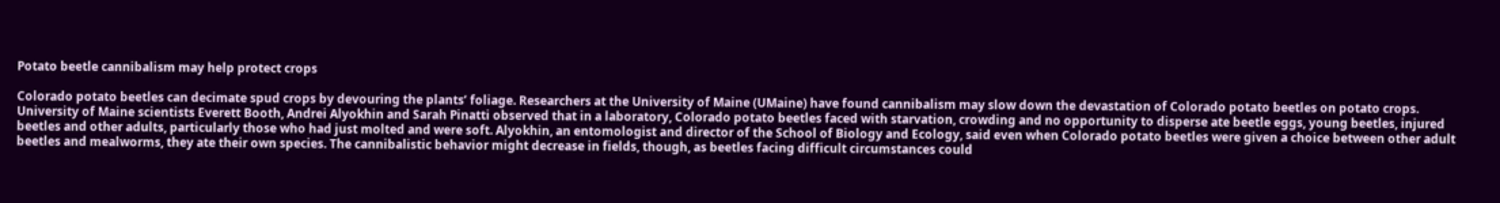Potato beetle cannibalism may help protect crops

Colorado potato beetles can decimate spud crops by devouring the plants’ foliage. Researchers at the University of Maine (UMaine) have found cannibalism may slow down the devastation of Colorado potato beetles on potato crops. University of Maine scientists Everett Booth, Andrei Alyokhin and Sarah Pinatti observed that in a laboratory, Colorado potato beetles faced with starvation, crowding and no opportunity to disperse ate beetle eggs, young beetles, injured beetles and other adults, particularly those who had just molted and were soft. Alyokhin, an entomologist and director of the School of Biology and Ecology, said even when Colorado potato beetles were given a choice between other adult beetles and mealworms, they ate their own species. The cannibalistic behavior might decrease in fields, though, as beetles facing difficult circumstances could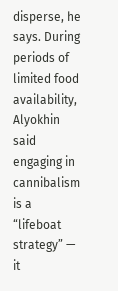disperse, he says. During periods of limited food availability, Alyokhin said engaging in cannibalism is a “lifeboat strategy” — it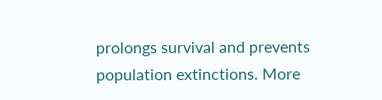prolongs survival and prevents population extinctions. More